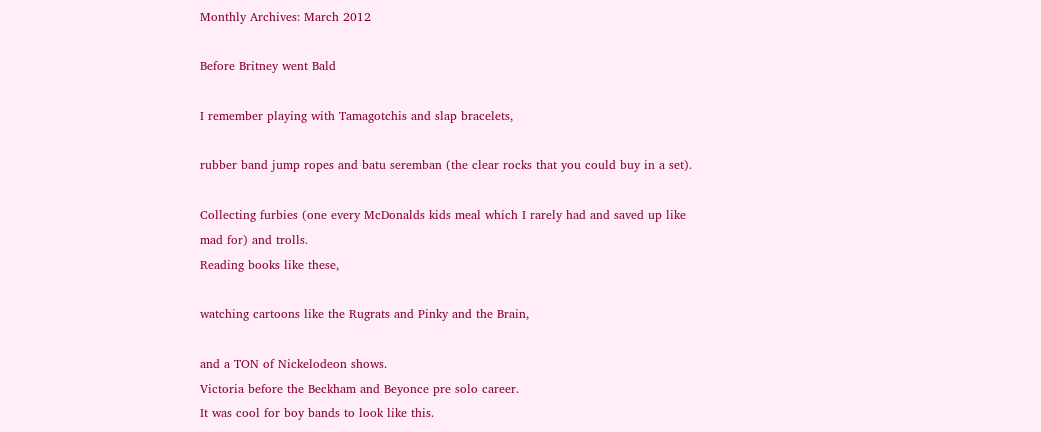Monthly Archives: March 2012

Before Britney went Bald

I remember playing with Tamagotchis and slap bracelets,

rubber band jump ropes and batu seremban (the clear rocks that you could buy in a set).

Collecting furbies (one every McDonalds kids meal which I rarely had and saved up like mad for) and trolls.
Reading books like these,

watching cartoons like the Rugrats and Pinky and the Brain,

and a TON of Nickelodeon shows.
Victoria before the Beckham and Beyonce pre solo career.
It was cool for boy bands to look like this.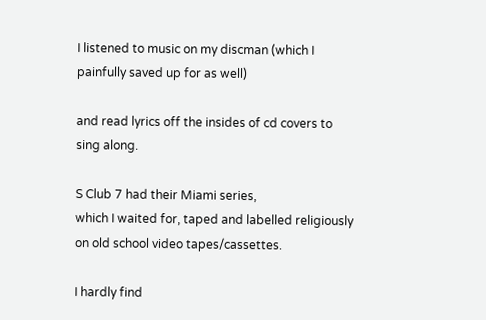I listened to music on my discman (which I painfully saved up for as well)

and read lyrics off the insides of cd covers to sing along.

S Club 7 had their Miami series,
which I waited for, taped and labelled religiously on old school video tapes/cassettes.

I hardly find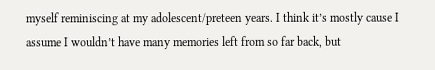myself reminiscing at my adolescent/preteen years. I think it’s mostly cause I assume I wouldn’t have many memories left from so far back, but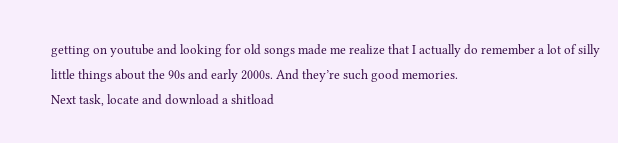getting on youtube and looking for old songs made me realize that I actually do remember a lot of silly little things about the 90s and early 2000s. And they’re such good memories.
Next task, locate and download a shitload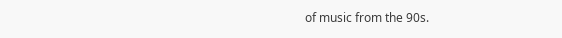of music from the 90s.